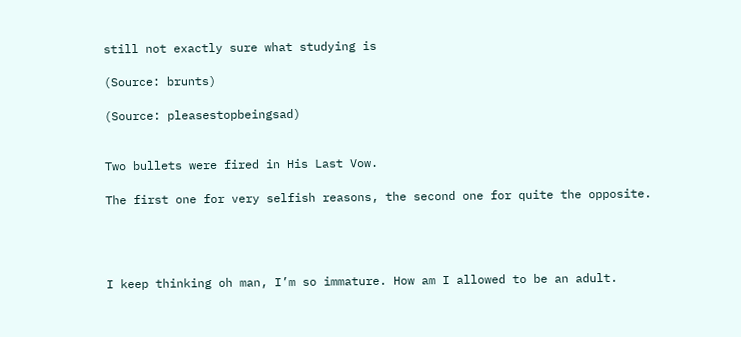still not exactly sure what studying is

(Source: brunts)

(Source: pleasestopbeingsad)


Two bullets were fired in His Last Vow.

The first one for very selfish reasons, the second one for quite the opposite.




I keep thinking oh man, I’m so immature. How am I allowed to be an adult.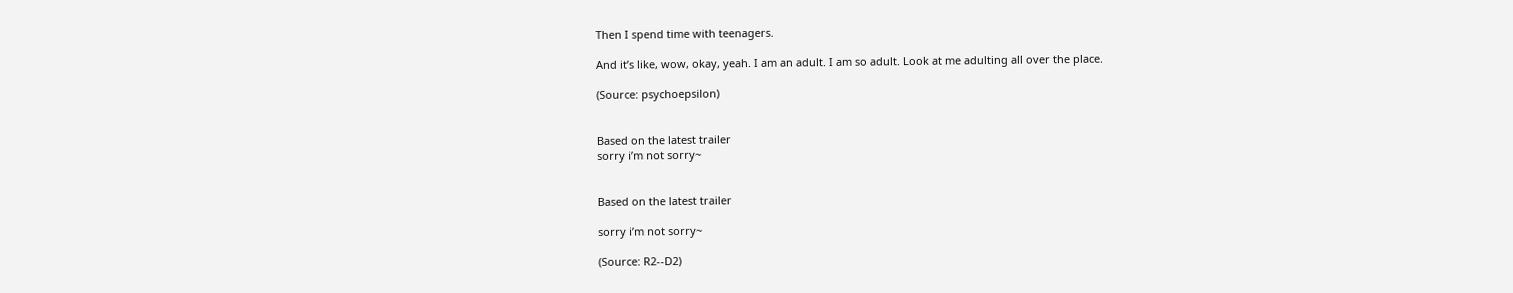Then I spend time with teenagers.

And it’s like, wow, okay, yeah. I am an adult. I am so adult. Look at me adulting all over the place.

(Source: psychoepsilon)


Based on the latest trailer
sorry i’m not sorry~


Based on the latest trailer

sorry i’m not sorry~

(Source: R2--D2)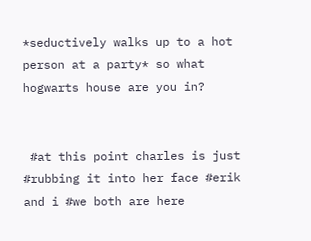*seductively walks up to a hot person at a party* so what hogwarts house are you in?


 #at this point charles is just #rubbing it into her face #erik and i #we both are here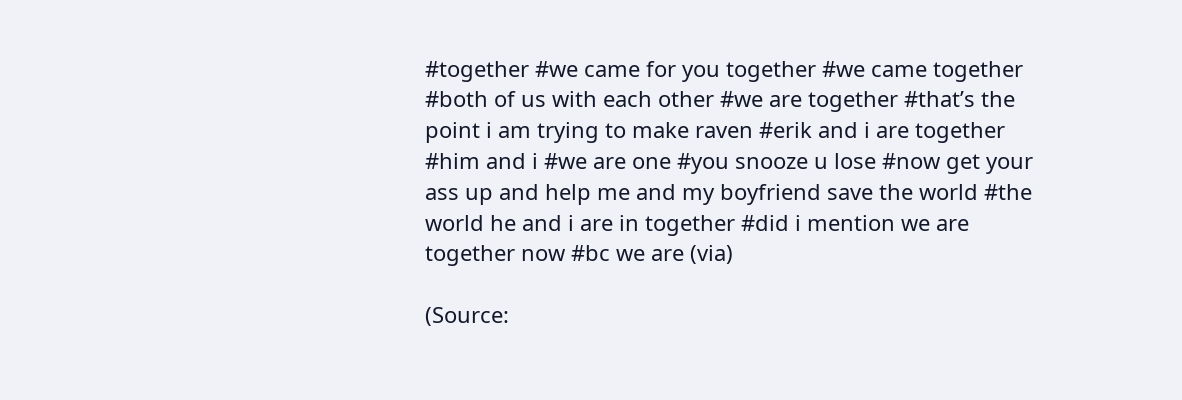#together #we came for you together #we came together #both of us with each other #we are together #that’s the point i am trying to make raven #erik and i are together #him and i #we are one #you snooze u lose #now get your ass up and help me and my boyfriend save the world #the world he and i are in together #did i mention we are together now #bc we are (via)

(Source: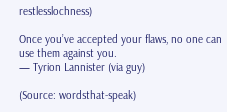restlesslochness)

Once you’ve accepted your flaws, no one can use them against you.
— Tyrion Lannister (via guy)

(Source: wordsthat-speak)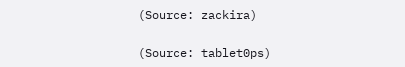(Source: zackira)

(Source: tablet0ps)